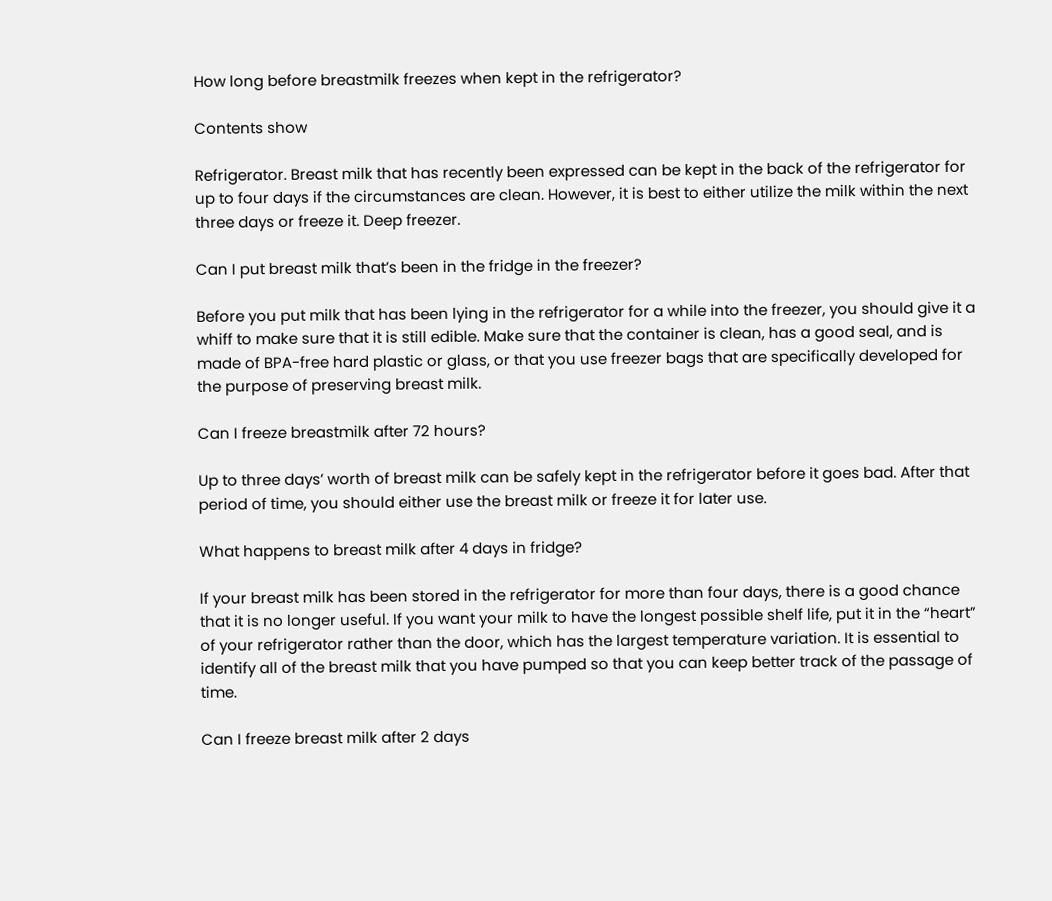How long before breastmilk freezes when kept in the refrigerator?

Contents show

Refrigerator. Breast milk that has recently been expressed can be kept in the back of the refrigerator for up to four days if the circumstances are clean. However, it is best to either utilize the milk within the next three days or freeze it. Deep freezer.

Can I put breast milk that’s been in the fridge in the freezer?

Before you put milk that has been lying in the refrigerator for a while into the freezer, you should give it a whiff to make sure that it is still edible. Make sure that the container is clean, has a good seal, and is made of BPA-free hard plastic or glass, or that you use freezer bags that are specifically developed for the purpose of preserving breast milk.

Can I freeze breastmilk after 72 hours?

Up to three days’ worth of breast milk can be safely kept in the refrigerator before it goes bad. After that period of time, you should either use the breast milk or freeze it for later use.

What happens to breast milk after 4 days in fridge?

If your breast milk has been stored in the refrigerator for more than four days, there is a good chance that it is no longer useful. If you want your milk to have the longest possible shelf life, put it in the “heart” of your refrigerator rather than the door, which has the largest temperature variation. It is essential to identify all of the breast milk that you have pumped so that you can keep better track of the passage of time.

Can I freeze breast milk after 2 days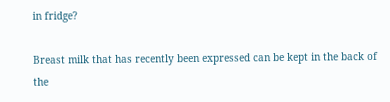in fridge?

Breast milk that has recently been expressed can be kept in the back of the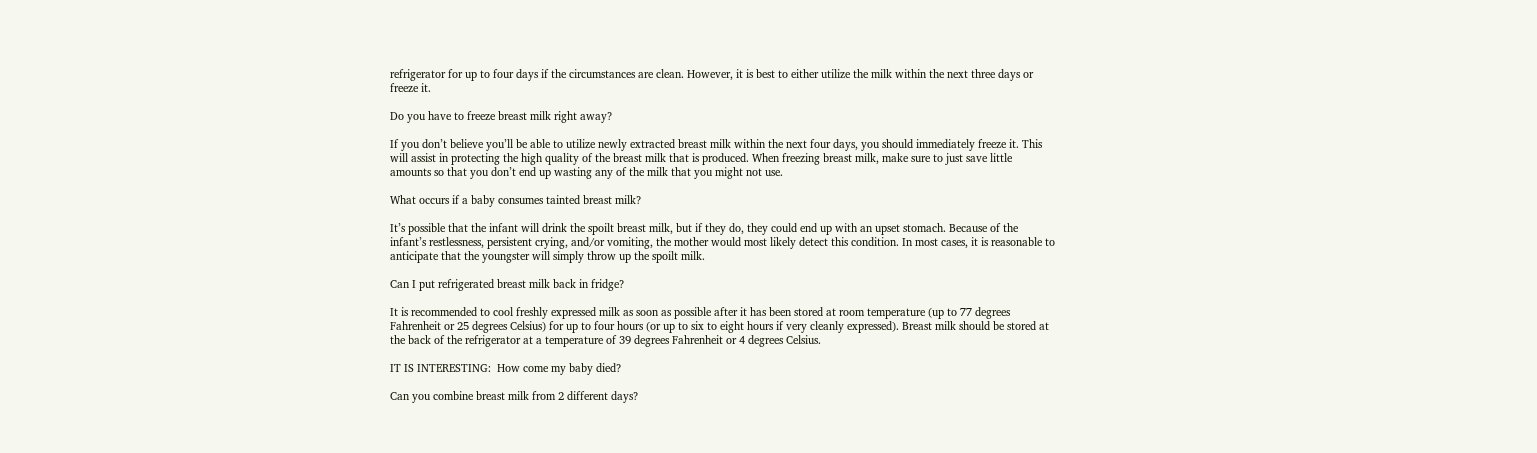refrigerator for up to four days if the circumstances are clean. However, it is best to either utilize the milk within the next three days or freeze it.

Do you have to freeze breast milk right away?

If you don’t believe you’ll be able to utilize newly extracted breast milk within the next four days, you should immediately freeze it. This will assist in protecting the high quality of the breast milk that is produced. When freezing breast milk, make sure to just save little amounts so that you don’t end up wasting any of the milk that you might not use.

What occurs if a baby consumes tainted breast milk?

It’s possible that the infant will drink the spoilt breast milk, but if they do, they could end up with an upset stomach. Because of the infant’s restlessness, persistent crying, and/or vomiting, the mother would most likely detect this condition. In most cases, it is reasonable to anticipate that the youngster will simply throw up the spoilt milk.

Can I put refrigerated breast milk back in fridge?

It is recommended to cool freshly expressed milk as soon as possible after it has been stored at room temperature (up to 77 degrees Fahrenheit or 25 degrees Celsius) for up to four hours (or up to six to eight hours if very cleanly expressed). Breast milk should be stored at the back of the refrigerator at a temperature of 39 degrees Fahrenheit or 4 degrees Celsius.

IT IS INTERESTING:  How come my baby died?

Can you combine breast milk from 2 different days?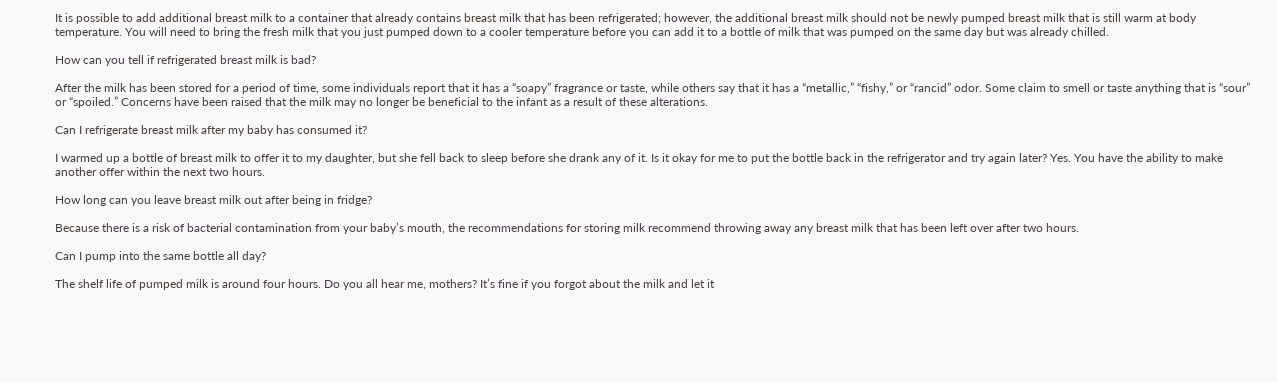It is possible to add additional breast milk to a container that already contains breast milk that has been refrigerated; however, the additional breast milk should not be newly pumped breast milk that is still warm at body temperature. You will need to bring the fresh milk that you just pumped down to a cooler temperature before you can add it to a bottle of milk that was pumped on the same day but was already chilled.

How can you tell if refrigerated breast milk is bad?

After the milk has been stored for a period of time, some individuals report that it has a “soapy” fragrance or taste, while others say that it has a “metallic,” “fishy,” or “rancid” odor. Some claim to smell or taste anything that is “sour” or “spoiled.” Concerns have been raised that the milk may no longer be beneficial to the infant as a result of these alterations.

Can I refrigerate breast milk after my baby has consumed it?

I warmed up a bottle of breast milk to offer it to my daughter, but she fell back to sleep before she drank any of it. Is it okay for me to put the bottle back in the refrigerator and try again later? Yes. You have the ability to make another offer within the next two hours.

How long can you leave breast milk out after being in fridge?

Because there is a risk of bacterial contamination from your baby’s mouth, the recommendations for storing milk recommend throwing away any breast milk that has been left over after two hours.

Can I pump into the same bottle all day?

The shelf life of pumped milk is around four hours. Do you all hear me, mothers? It’s fine if you forgot about the milk and let it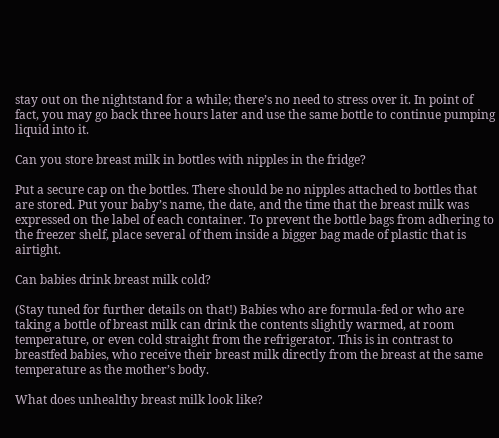stay out on the nightstand for a while; there’s no need to stress over it. In point of fact, you may go back three hours later and use the same bottle to continue pumping liquid into it.

Can you store breast milk in bottles with nipples in the fridge?

Put a secure cap on the bottles. There should be no nipples attached to bottles that are stored. Put your baby’s name, the date, and the time that the breast milk was expressed on the label of each container. To prevent the bottle bags from adhering to the freezer shelf, place several of them inside a bigger bag made of plastic that is airtight.

Can babies drink breast milk cold?

(Stay tuned for further details on that!) Babies who are formula-fed or who are taking a bottle of breast milk can drink the contents slightly warmed, at room temperature, or even cold straight from the refrigerator. This is in contrast to breastfed babies, who receive their breast milk directly from the breast at the same temperature as the mother’s body.

What does unhealthy breast milk look like?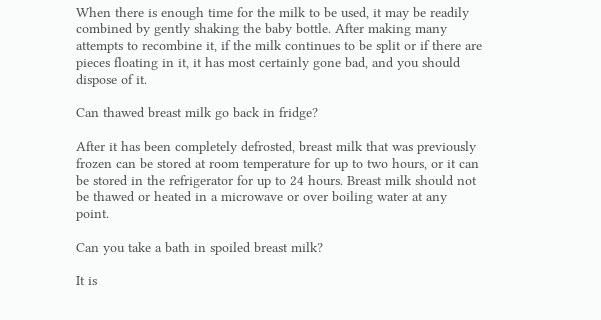When there is enough time for the milk to be used, it may be readily combined by gently shaking the baby bottle. After making many attempts to recombine it, if the milk continues to be split or if there are pieces floating in it, it has most certainly gone bad, and you should dispose of it.

Can thawed breast milk go back in fridge?

After it has been completely defrosted, breast milk that was previously frozen can be stored at room temperature for up to two hours, or it can be stored in the refrigerator for up to 24 hours. Breast milk should not be thawed or heated in a microwave or over boiling water at any point.

Can you take a bath in spoiled breast milk?

It is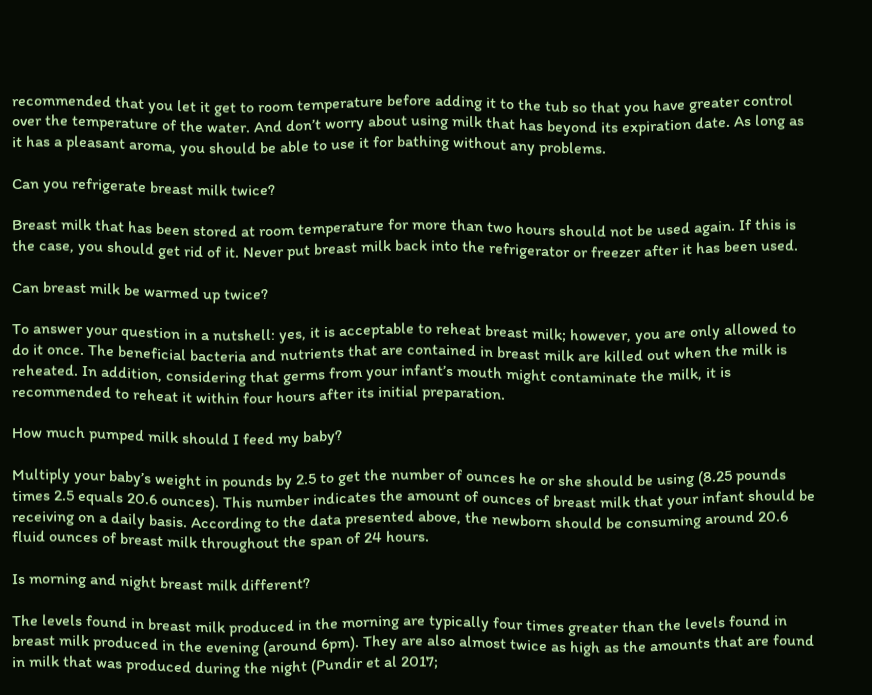recommended that you let it get to room temperature before adding it to the tub so that you have greater control over the temperature of the water. And don’t worry about using milk that has beyond its expiration date. As long as it has a pleasant aroma, you should be able to use it for bathing without any problems.

Can you refrigerate breast milk twice?

Breast milk that has been stored at room temperature for more than two hours should not be used again. If this is the case, you should get rid of it. Never put breast milk back into the refrigerator or freezer after it has been used.

Can breast milk be warmed up twice?

To answer your question in a nutshell: yes, it is acceptable to reheat breast milk; however, you are only allowed to do it once. The beneficial bacteria and nutrients that are contained in breast milk are killed out when the milk is reheated. In addition, considering that germs from your infant’s mouth might contaminate the milk, it is recommended to reheat it within four hours after its initial preparation.

How much pumped milk should I feed my baby?

Multiply your baby’s weight in pounds by 2.5 to get the number of ounces he or she should be using (8.25 pounds times 2.5 equals 20.6 ounces). This number indicates the amount of ounces of breast milk that your infant should be receiving on a daily basis. According to the data presented above, the newborn should be consuming around 20.6 fluid ounces of breast milk throughout the span of 24 hours.

Is morning and night breast milk different?

The levels found in breast milk produced in the morning are typically four times greater than the levels found in breast milk produced in the evening (around 6pm). They are also almost twice as high as the amounts that are found in milk that was produced during the night (Pundir et al 2017;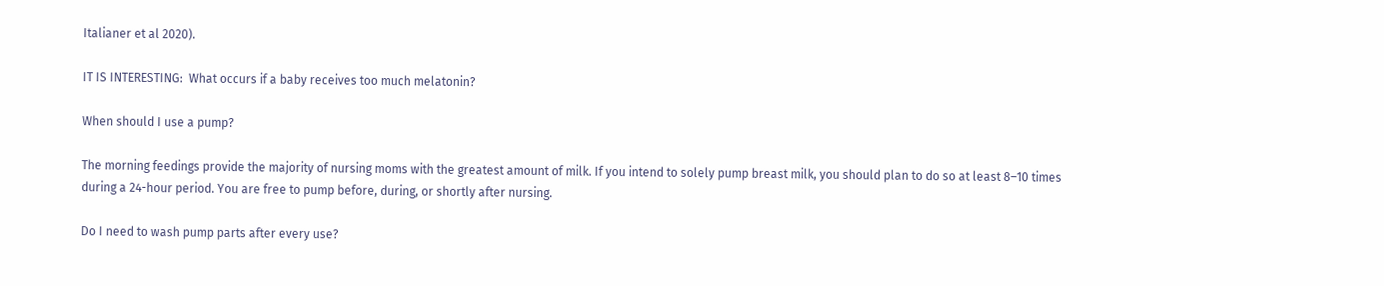Italianer et al 2020).

IT IS INTERESTING:  What occurs if a baby receives too much melatonin?

When should I use a pump?

The morning feedings provide the majority of nursing moms with the greatest amount of milk. If you intend to solely pump breast milk, you should plan to do so at least 8–10 times during a 24-hour period. You are free to pump before, during, or shortly after nursing.

Do I need to wash pump parts after every use?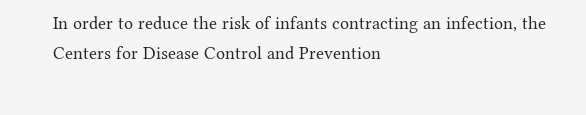In order to reduce the risk of infants contracting an infection, the Centers for Disease Control and Prevention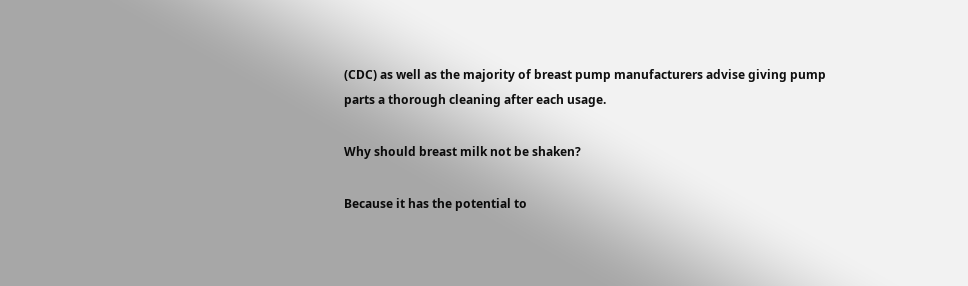(CDC) as well as the majority of breast pump manufacturers advise giving pump parts a thorough cleaning after each usage.

Why should breast milk not be shaken?

Because it has the potential to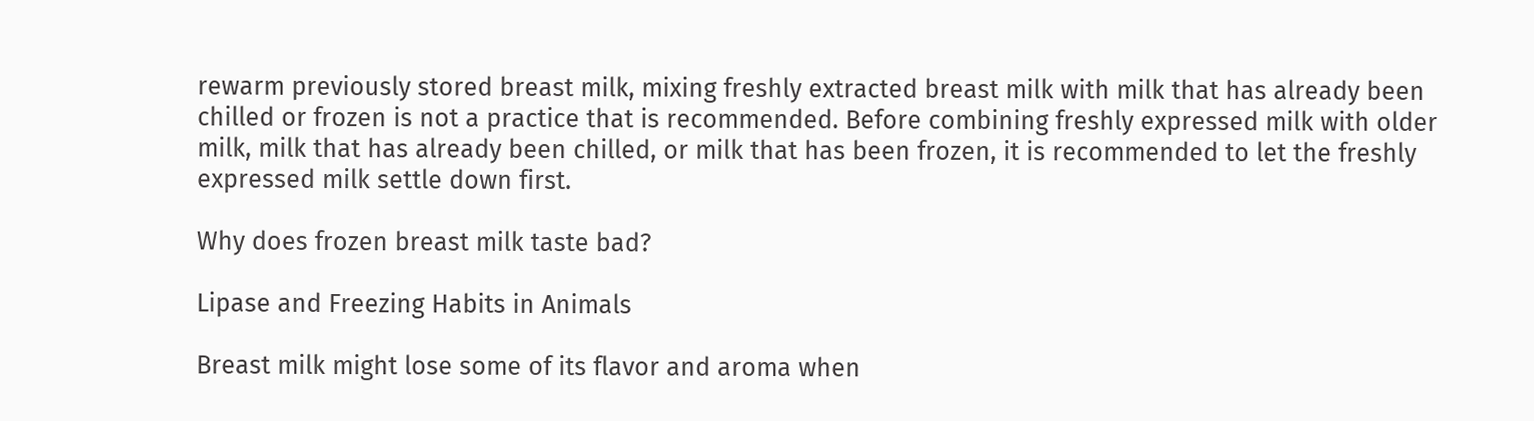rewarm previously stored breast milk, mixing freshly extracted breast milk with milk that has already been chilled or frozen is not a practice that is recommended. Before combining freshly expressed milk with older milk, milk that has already been chilled, or milk that has been frozen, it is recommended to let the freshly expressed milk settle down first.

Why does frozen breast milk taste bad?

Lipase and Freezing Habits in Animals

Breast milk might lose some of its flavor and aroma when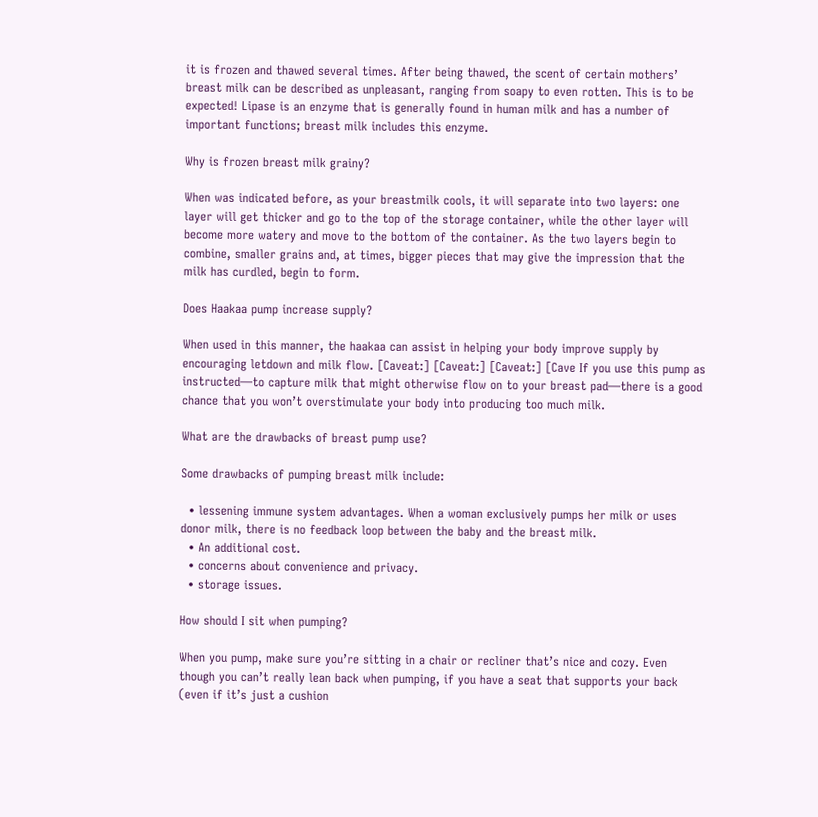it is frozen and thawed several times. After being thawed, the scent of certain mothers’ breast milk can be described as unpleasant, ranging from soapy to even rotten. This is to be expected! Lipase is an enzyme that is generally found in human milk and has a number of important functions; breast milk includes this enzyme.

Why is frozen breast milk grainy?

When was indicated before, as your breastmilk cools, it will separate into two layers: one layer will get thicker and go to the top of the storage container, while the other layer will become more watery and move to the bottom of the container. As the two layers begin to combine, smaller grains and, at times, bigger pieces that may give the impression that the milk has curdled, begin to form.

Does Haakaa pump increase supply?

When used in this manner, the haakaa can assist in helping your body improve supply by encouraging letdown and milk flow. [Caveat:] [Caveat:] [Caveat:] [Cave If you use this pump as instructed—to capture milk that might otherwise flow on to your breast pad—there is a good chance that you won’t overstimulate your body into producing too much milk.

What are the drawbacks of breast pump use?

Some drawbacks of pumping breast milk include:

  • lessening immune system advantages. When a woman exclusively pumps her milk or uses donor milk, there is no feedback loop between the baby and the breast milk.
  • An additional cost.
  • concerns about convenience and privacy.
  • storage issues.

How should I sit when pumping?

When you pump, make sure you’re sitting in a chair or recliner that’s nice and cozy. Even though you can’t really lean back when pumping, if you have a seat that supports your back (even if it’s just a cushion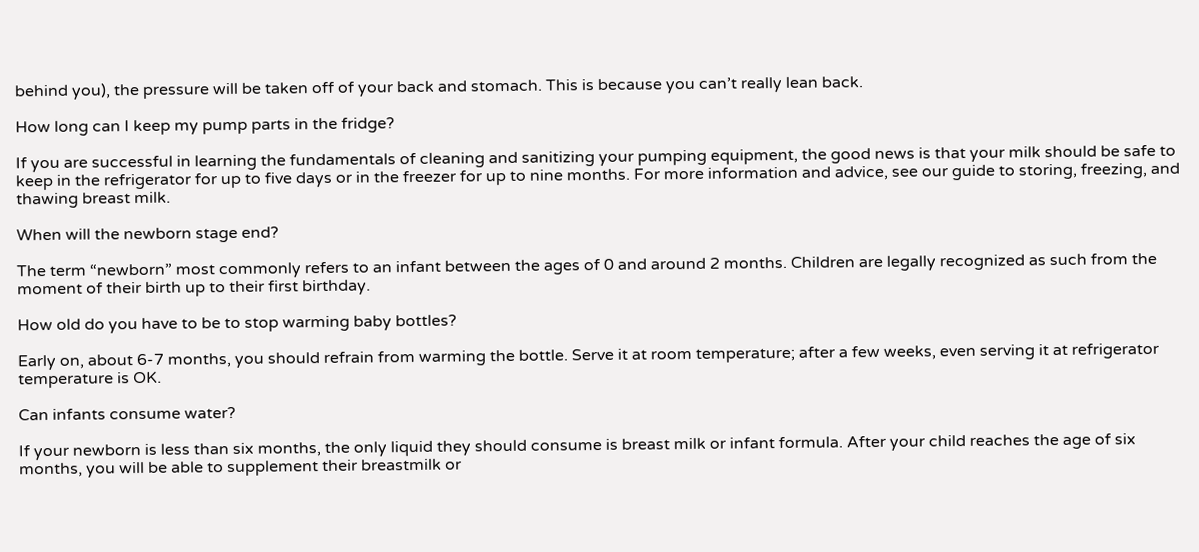behind you), the pressure will be taken off of your back and stomach. This is because you can’t really lean back.

How long can I keep my pump parts in the fridge?

If you are successful in learning the fundamentals of cleaning and sanitizing your pumping equipment, the good news is that your milk should be safe to keep in the refrigerator for up to five days or in the freezer for up to nine months. For more information and advice, see our guide to storing, freezing, and thawing breast milk.

When will the newborn stage end?

The term “newborn” most commonly refers to an infant between the ages of 0 and around 2 months. Children are legally recognized as such from the moment of their birth up to their first birthday.

How old do you have to be to stop warming baby bottles?

Early on, about 6-7 months, you should refrain from warming the bottle. Serve it at room temperature; after a few weeks, even serving it at refrigerator temperature is OK.

Can infants consume water?

If your newborn is less than six months, the only liquid they should consume is breast milk or infant formula. After your child reaches the age of six months, you will be able to supplement their breastmilk or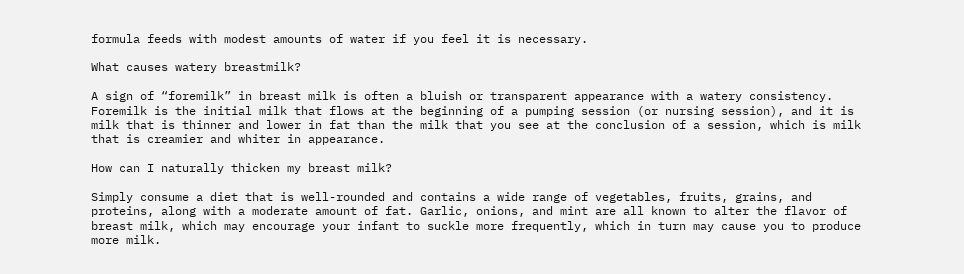formula feeds with modest amounts of water if you feel it is necessary.

What causes watery breastmilk?

A sign of “foremilk” in breast milk is often a bluish or transparent appearance with a watery consistency. Foremilk is the initial milk that flows at the beginning of a pumping session (or nursing session), and it is milk that is thinner and lower in fat than the milk that you see at the conclusion of a session, which is milk that is creamier and whiter in appearance.

How can I naturally thicken my breast milk?

Simply consume a diet that is well-rounded and contains a wide range of vegetables, fruits, grains, and proteins, along with a moderate amount of fat. Garlic, onions, and mint are all known to alter the flavor of breast milk, which may encourage your infant to suckle more frequently, which in turn may cause you to produce more milk.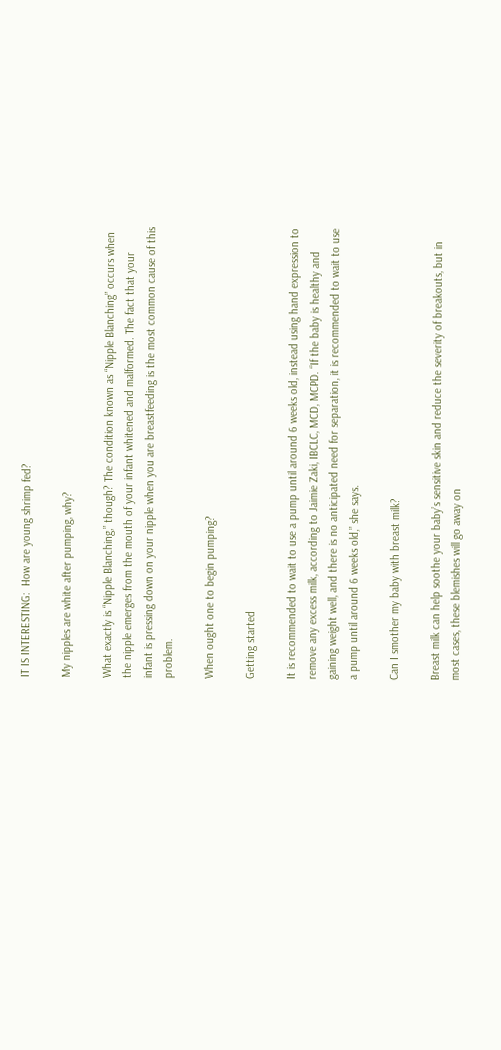IT IS INTERESTING:  How are young shrimp fed?

My nipples are white after pumping, why?

What exactly is “Nipple Blanching,” though? The condition known as “Nipple Blanching” occurs when the nipple emerges from the mouth of your infant whitened and malformed. The fact that your infant is pressing down on your nipple when you are breastfeeding is the most common cause of this problem.

When ought one to begin pumping?

Getting started

It is recommended to wait to use a pump until around 6 weeks old, instead using hand expression to remove any excess milk, according to Jaimie Zaki, IBCLC, MCD, MCPD. “If the baby is healthy and gaining weight well, and there is no anticipated need for separation, it is recommended to wait to use a pump until around 6 weeks old,” she says.

Can I smother my baby with breast milk?

Breast milk can help soothe your baby’s sensitive skin and reduce the severity of breakouts, but in most cases, these blemishes will go away on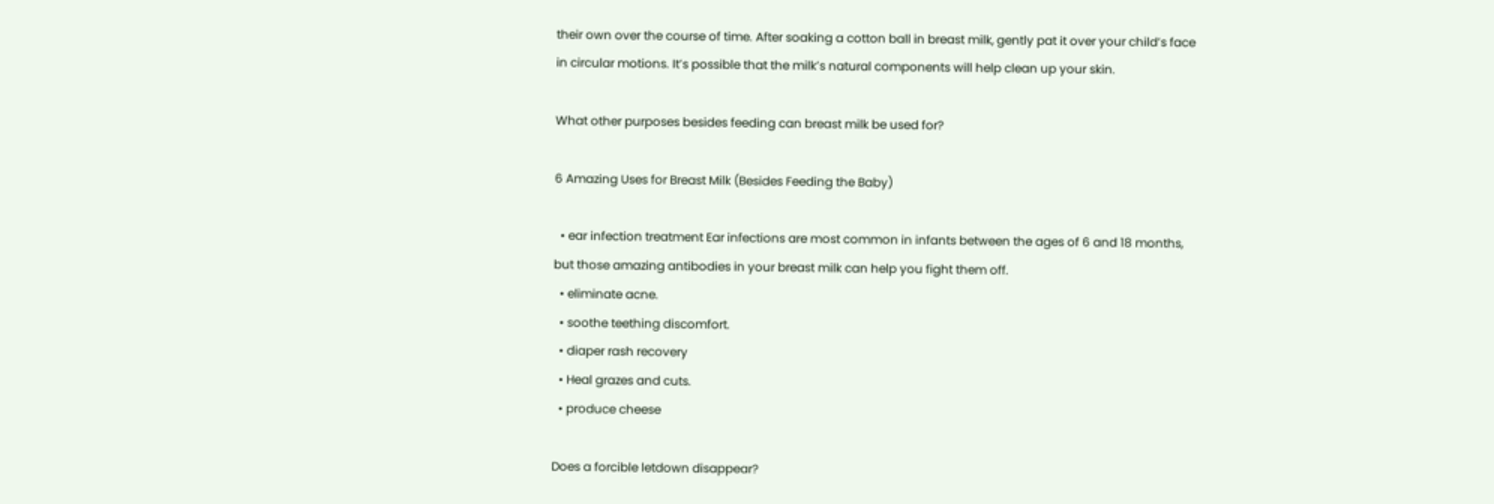their own over the course of time. After soaking a cotton ball in breast milk, gently pat it over your child’s face in circular motions. It’s possible that the milk’s natural components will help clean up your skin.

What other purposes besides feeding can breast milk be used for?

6 Amazing Uses for Breast Milk (Besides Feeding the Baby)

  • ear infection treatment Ear infections are most common in infants between the ages of 6 and 18 months, but those amazing antibodies in your breast milk can help you fight them off.
  • eliminate acne.
  • soothe teething discomfort.
  • diaper rash recovery
  • Heal grazes and cuts.
  • produce cheese

Does a forcible letdown disappear?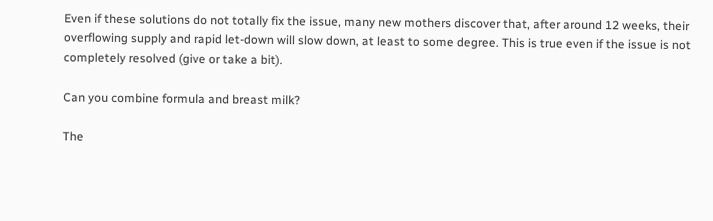Even if these solutions do not totally fix the issue, many new mothers discover that, after around 12 weeks, their overflowing supply and rapid let-down will slow down, at least to some degree. This is true even if the issue is not completely resolved (give or take a bit).

Can you combine formula and breast milk?

The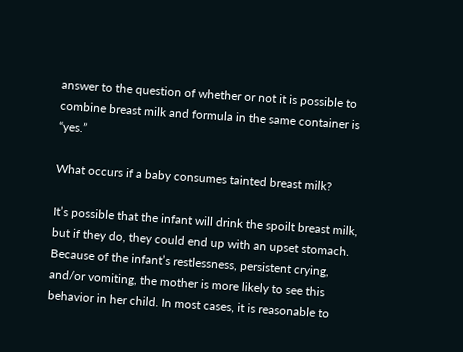answer to the question of whether or not it is possible to combine breast milk and formula in the same container is “yes.”

What occurs if a baby consumes tainted breast milk?

It’s possible that the infant will drink the spoilt breast milk, but if they do, they could end up with an upset stomach. Because of the infant’s restlessness, persistent crying, and/or vomiting, the mother is more likely to see this behavior in her child. In most cases, it is reasonable to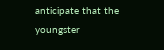anticipate that the youngster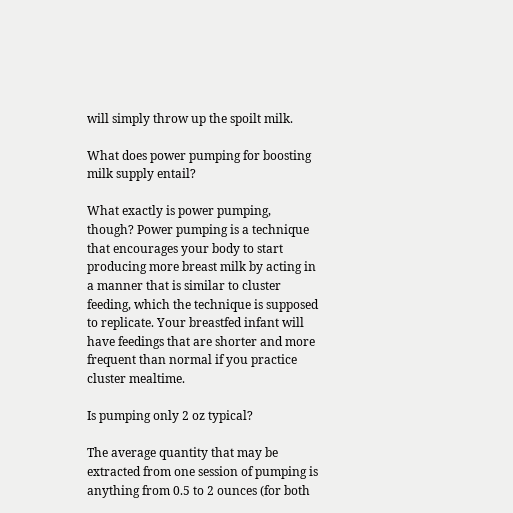will simply throw up the spoilt milk.

What does power pumping for boosting milk supply entail?

What exactly is power pumping, though? Power pumping is a technique that encourages your body to start producing more breast milk by acting in a manner that is similar to cluster feeding, which the technique is supposed to replicate. Your breastfed infant will have feedings that are shorter and more frequent than normal if you practice cluster mealtime.

Is pumping only 2 oz typical?

The average quantity that may be extracted from one session of pumping is anything from 0.5 to 2 ounces (for both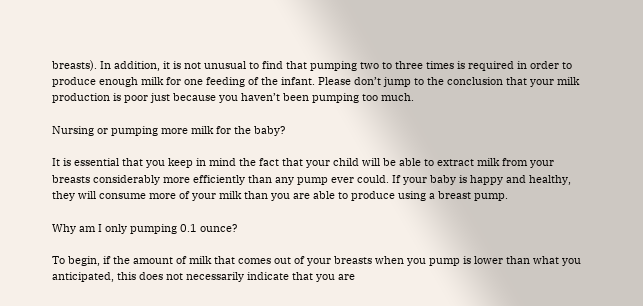breasts). In addition, it is not unusual to find that pumping two to three times is required in order to produce enough milk for one feeding of the infant. Please don’t jump to the conclusion that your milk production is poor just because you haven’t been pumping too much.

Nursing or pumping more milk for the baby?

It is essential that you keep in mind the fact that your child will be able to extract milk from your breasts considerably more efficiently than any pump ever could. If your baby is happy and healthy, they will consume more of your milk than you are able to produce using a breast pump.

Why am I only pumping 0.1 ounce?

To begin, if the amount of milk that comes out of your breasts when you pump is lower than what you anticipated, this does not necessarily indicate that you are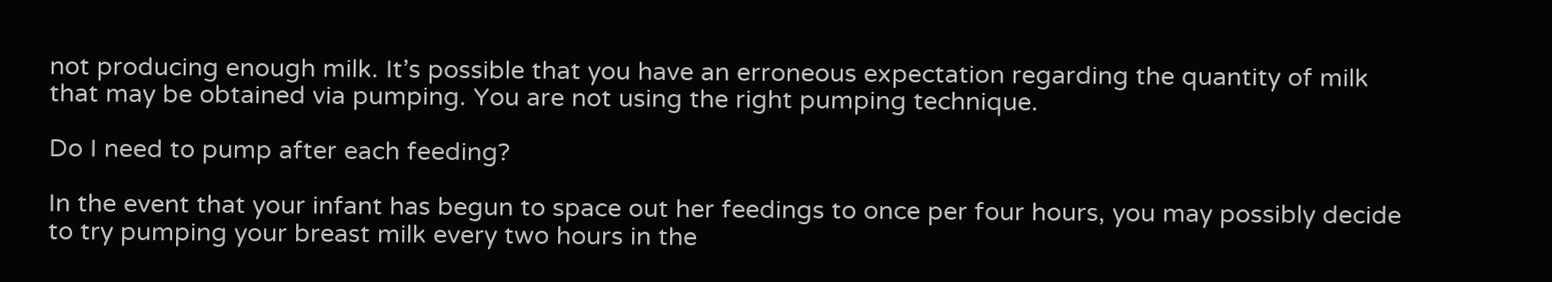not producing enough milk. It’s possible that you have an erroneous expectation regarding the quantity of milk that may be obtained via pumping. You are not using the right pumping technique.

Do I need to pump after each feeding?

In the event that your infant has begun to space out her feedings to once per four hours, you may possibly decide to try pumping your breast milk every two hours in the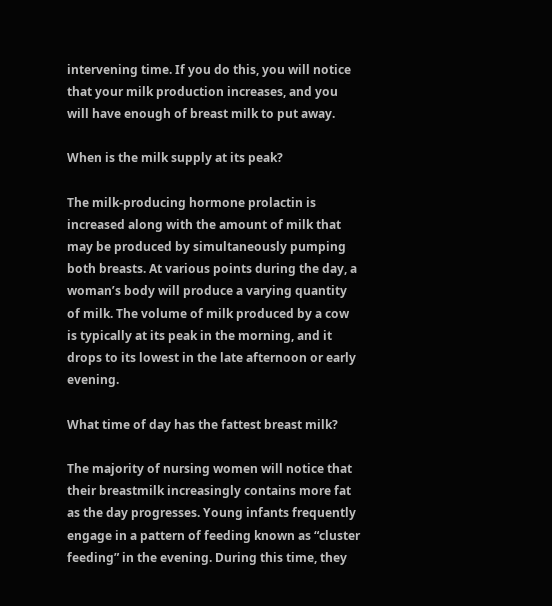intervening time. If you do this, you will notice that your milk production increases, and you will have enough of breast milk to put away.

When is the milk supply at its peak?

The milk-producing hormone prolactin is increased along with the amount of milk that may be produced by simultaneously pumping both breasts. At various points during the day, a woman’s body will produce a varying quantity of milk. The volume of milk produced by a cow is typically at its peak in the morning, and it drops to its lowest in the late afternoon or early evening.

What time of day has the fattest breast milk?

The majority of nursing women will notice that their breastmilk increasingly contains more fat as the day progresses. Young infants frequently engage in a pattern of feeding known as “cluster feeding” in the evening. During this time, they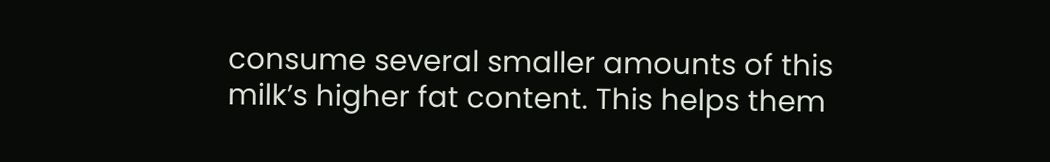consume several smaller amounts of this milk’s higher fat content. This helps them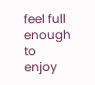feel full enough to enjoy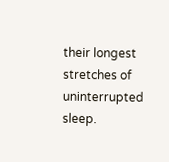their longest stretches of uninterrupted sleep.